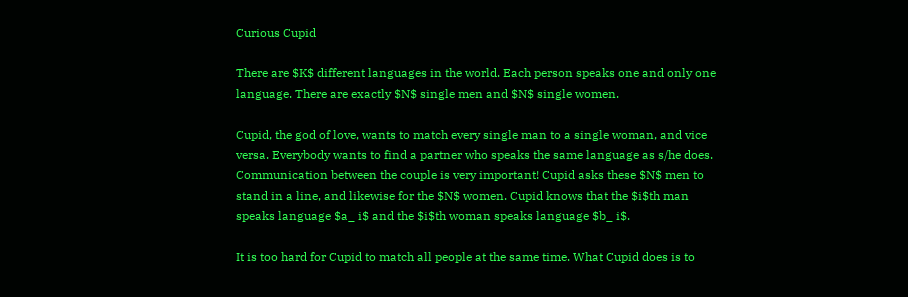Curious Cupid

There are $K$ different languages in the world. Each person speaks one and only one language. There are exactly $N$ single men and $N$ single women.

Cupid, the god of love, wants to match every single man to a single woman, and vice versa. Everybody wants to find a partner who speaks the same language as s/he does. Communication between the couple is very important! Cupid asks these $N$ men to stand in a line, and likewise for the $N$ women. Cupid knows that the $i$th man speaks language $a_ i$ and the $i$th woman speaks language $b_ i$.

It is too hard for Cupid to match all people at the same time. What Cupid does is to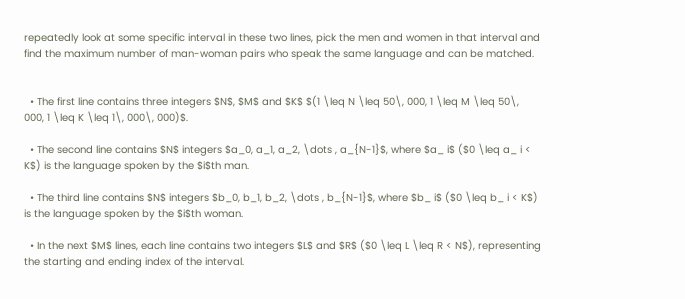repeatedly look at some specific interval in these two lines, pick the men and women in that interval and find the maximum number of man-woman pairs who speak the same language and can be matched.


  • The first line contains three integers $N$, $M$ and $K$ $(1 \leq N \leq 50\, 000, 1 \leq M \leq 50\, 000, 1 \leq K \leq 1\, 000\, 000)$.

  • The second line contains $N$ integers $a_0, a_1, a_2, \dots , a_{N-1}$, where $a_ i$ ($0 \leq a_ i < K$) is the language spoken by the $i$th man.

  • The third line contains $N$ integers $b_0, b_1, b_2, \dots , b_{N-1}$, where $b_ i$ ($0 \leq b_ i < K$) is the language spoken by the $i$th woman.

  • In the next $M$ lines, each line contains two integers $L$ and $R$ ($0 \leq L \leq R < N$), representing the starting and ending index of the interval.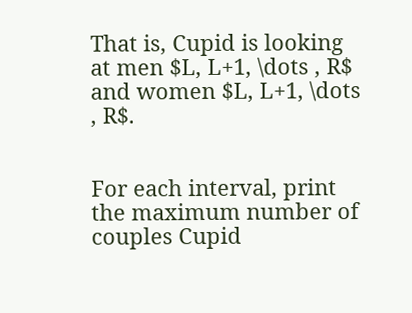That is, Cupid is looking at men $L, L+1, \dots , R$ and women $L, L+1, \dots , R$.


For each interval, print the maximum number of couples Cupid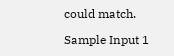could match.

Sample Input 1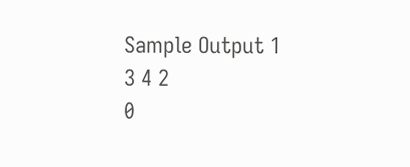Sample Output 1
3 4 2
0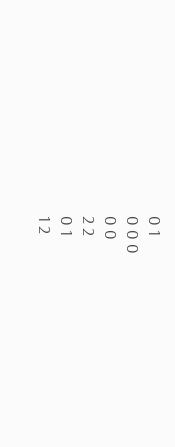0 1
0 0 0
0 0
2 2
0 1
1 2